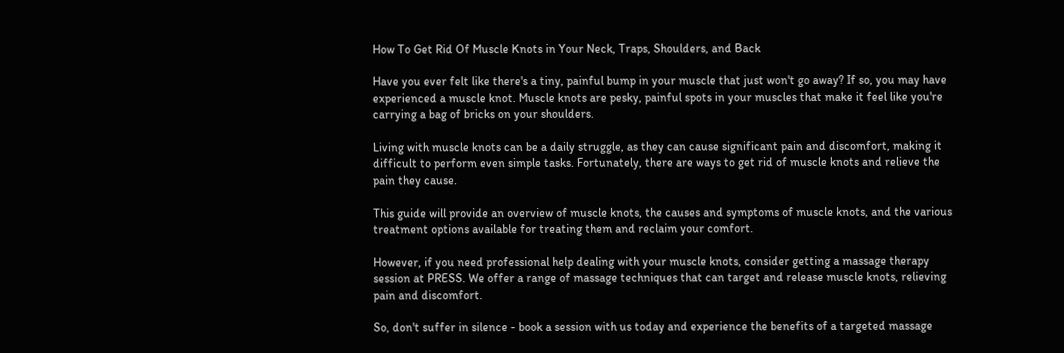How To Get Rid Of Muscle Knots in Your Neck, Traps, Shoulders, and Back

Have you ever felt like there's a tiny, painful bump in your muscle that just won't go away? If so, you may have experienced a muscle knot. Muscle knots are pesky, painful spots in your muscles that make it feel like you're carrying a bag of bricks on your shoulders.

Living with muscle knots can be a daily struggle, as they can cause significant pain and discomfort, making it difficult to perform even simple tasks. Fortunately, there are ways to get rid of muscle knots and relieve the pain they cause.

This guide will provide an overview of muscle knots, the causes and symptoms of muscle knots, and the various treatment options available for treating them and reclaim your comfort.

However, if you need professional help dealing with your muscle knots, consider getting a massage therapy session at PRESS. We offer a range of massage techniques that can target and release muscle knots, relieving pain and discomfort.

So, don't suffer in silence - book a session with us today and experience the benefits of a targeted massage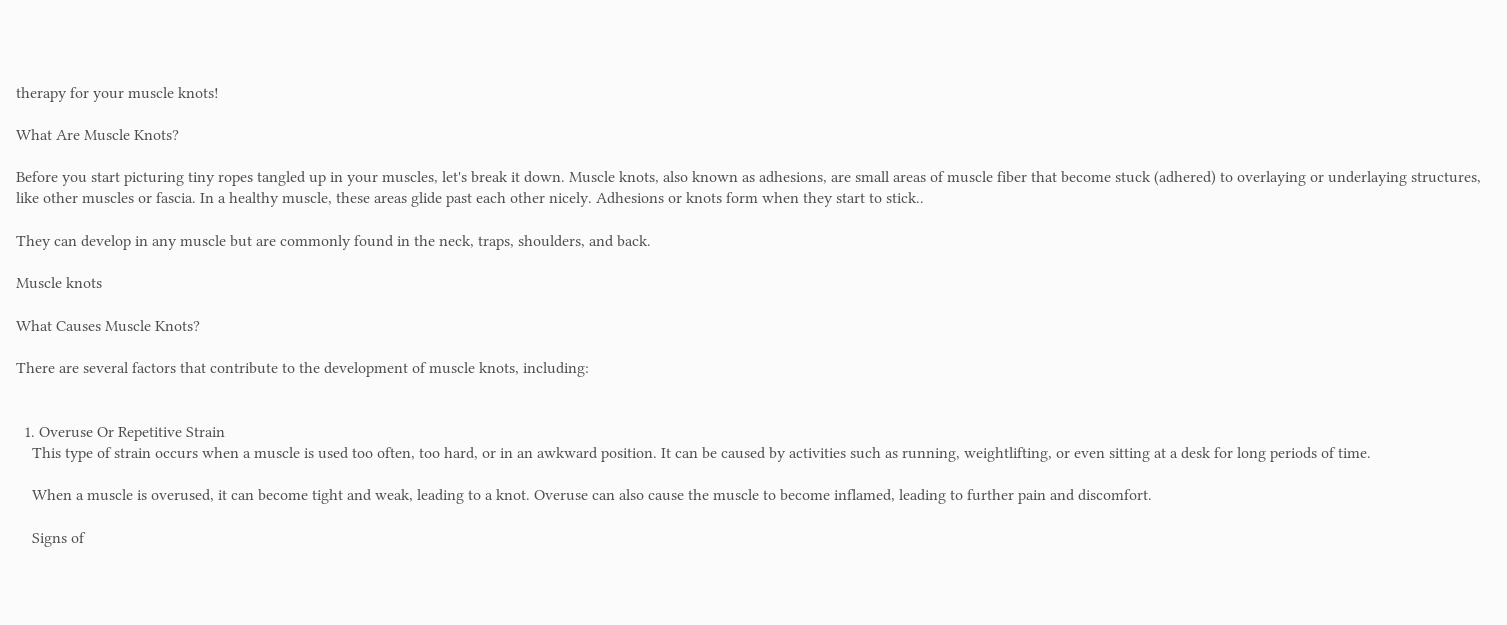therapy for your muscle knots!

What Are Muscle Knots?

Before you start picturing tiny ropes tangled up in your muscles, let's break it down. Muscle knots, also known as adhesions, are small areas of muscle fiber that become stuck (adhered) to overlaying or underlaying structures, like other muscles or fascia. In a healthy muscle, these areas glide past each other nicely. Adhesions or knots form when they start to stick..

They can develop in any muscle but are commonly found in the neck, traps, shoulders, and back.

Muscle knots

What Causes Muscle Knots?

There are several factors that contribute to the development of muscle knots, including:


  1. Overuse Or Repetitive Strain
    This type of strain occurs when a muscle is used too often, too hard, or in an awkward position. It can be caused by activities such as running, weightlifting, or even sitting at a desk for long periods of time.

    When a muscle is overused, it can become tight and weak, leading to a knot. Overuse can also cause the muscle to become inflamed, leading to further pain and discomfort.

    Signs of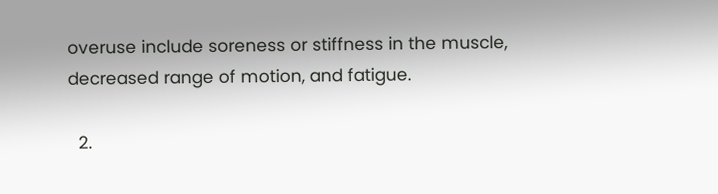overuse include soreness or stiffness in the muscle, decreased range of motion, and fatigue.

  2.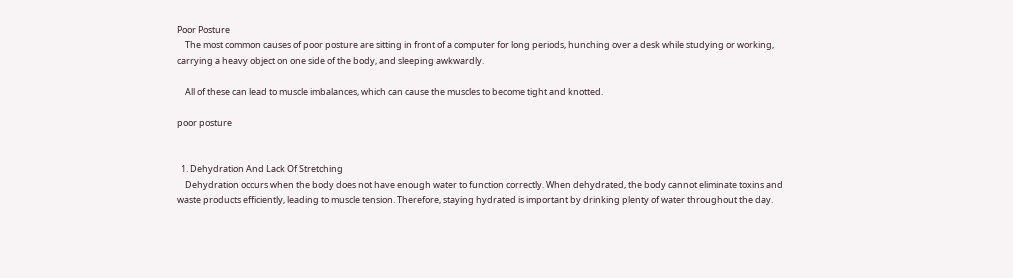Poor Posture
    The most common causes of poor posture are sitting in front of a computer for long periods, hunching over a desk while studying or working, carrying a heavy object on one side of the body, and sleeping awkwardly.

    All of these can lead to muscle imbalances, which can cause the muscles to become tight and knotted.

poor posture


  1. Dehydration And Lack Of Stretching
    Dehydration occurs when the body does not have enough water to function correctly. When dehydrated, the body cannot eliminate toxins and waste products efficiently, leading to muscle tension. Therefore, staying hydrated is important by drinking plenty of water throughout the day.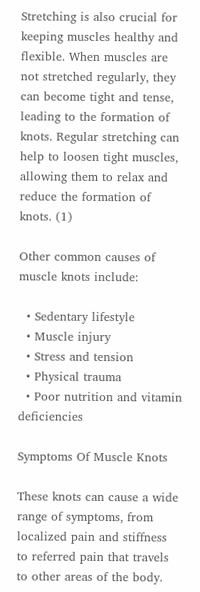Stretching is also crucial for keeping muscles healthy and flexible. When muscles are not stretched regularly, they can become tight and tense, leading to the formation of knots. Regular stretching can help to loosen tight muscles, allowing them to relax and reduce the formation of knots. (1)

Other common causes of muscle knots include:

  • Sedentary lifestyle
  • Muscle injury
  • Stress and tension
  • Physical trauma
  • Poor nutrition and vitamin deficiencies

Symptoms Of Muscle Knots

These knots can cause a wide range of symptoms, from localized pain and stiffness to referred pain that travels to other areas of the body.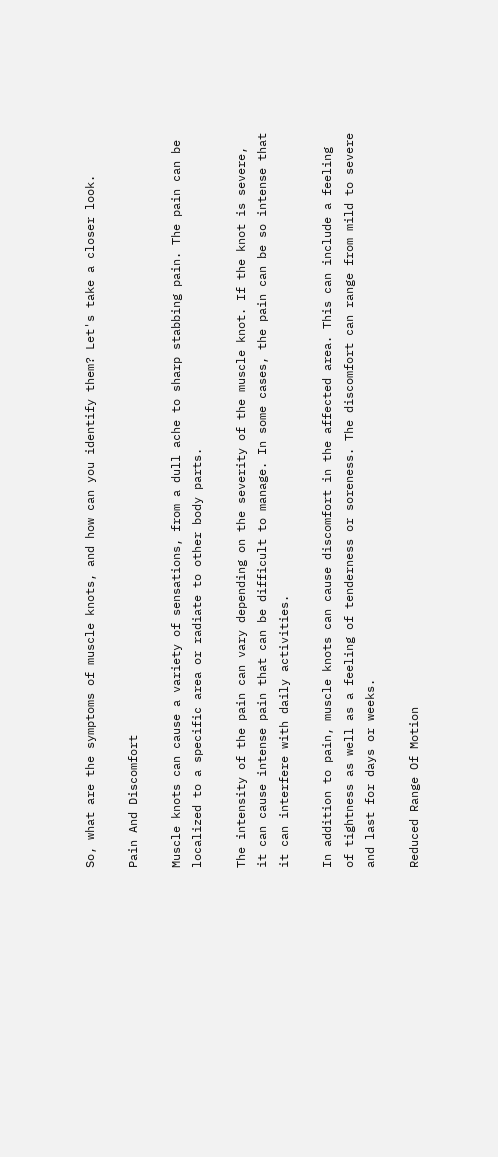So, what are the symptoms of muscle knots, and how can you identify them? Let's take a closer look.

Pain And Discomfort

Muscle knots can cause a variety of sensations, from a dull ache to sharp stabbing pain. The pain can be localized to a specific area or radiate to other body parts.

The intensity of the pain can vary depending on the severity of the muscle knot. If the knot is severe, it can cause intense pain that can be difficult to manage. In some cases, the pain can be so intense that it can interfere with daily activities.

In addition to pain, muscle knots can cause discomfort in the affected area. This can include a feeling of tightness as well as a feeling of tenderness or soreness. The discomfort can range from mild to severe and last for days or weeks.

Reduced Range Of Motion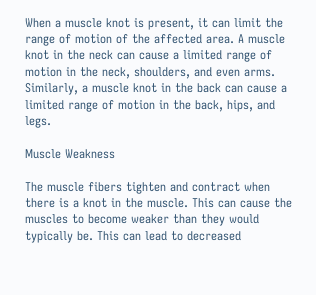When a muscle knot is present, it can limit the range of motion of the affected area. A muscle knot in the neck can cause a limited range of motion in the neck, shoulders, and even arms. Similarly, a muscle knot in the back can cause a limited range of motion in the back, hips, and legs.

Muscle Weakness

The muscle fibers tighten and contract when there is a knot in the muscle. This can cause the muscles to become weaker than they would typically be. This can lead to decreased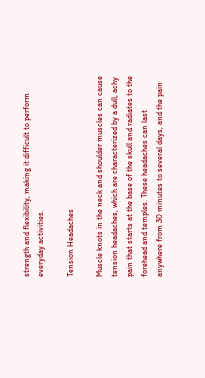strength and flexibility, making it difficult to perform everyday activities.

Tension Headaches

Muscle knots in the neck and shoulder muscles can cause tension headaches, which are characterized by a dull, achy pain that starts at the base of the skull and radiates to the forehead and temples. These headaches can last anywhere from 30 minutes to several days, and the pain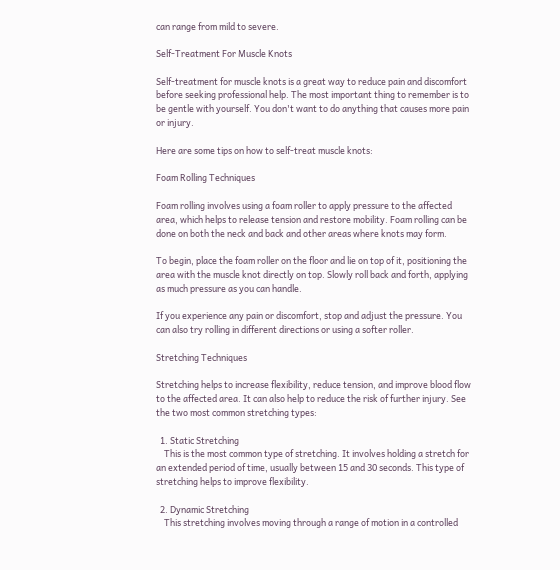can range from mild to severe.

Self-Treatment For Muscle Knots

Self-treatment for muscle knots is a great way to reduce pain and discomfort before seeking professional help. The most important thing to remember is to be gentle with yourself. You don't want to do anything that causes more pain or injury.

Here are some tips on how to self-treat muscle knots:

Foam Rolling Techniques

Foam rolling involves using a foam roller to apply pressure to the affected area, which helps to release tension and restore mobility. Foam rolling can be done on both the neck and back and other areas where knots may form.

To begin, place the foam roller on the floor and lie on top of it, positioning the area with the muscle knot directly on top. Slowly roll back and forth, applying as much pressure as you can handle.

If you experience any pain or discomfort, stop and adjust the pressure. You can also try rolling in different directions or using a softer roller.

Stretching Techniques

Stretching helps to increase flexibility, reduce tension, and improve blood flow to the affected area. It can also help to reduce the risk of further injury. See the two most common stretching types:

  1. Static Stretching
    This is the most common type of stretching. It involves holding a stretch for an extended period of time, usually between 15 and 30 seconds. This type of stretching helps to improve flexibility.

  2. Dynamic Stretching
    This stretching involves moving through a range of motion in a controlled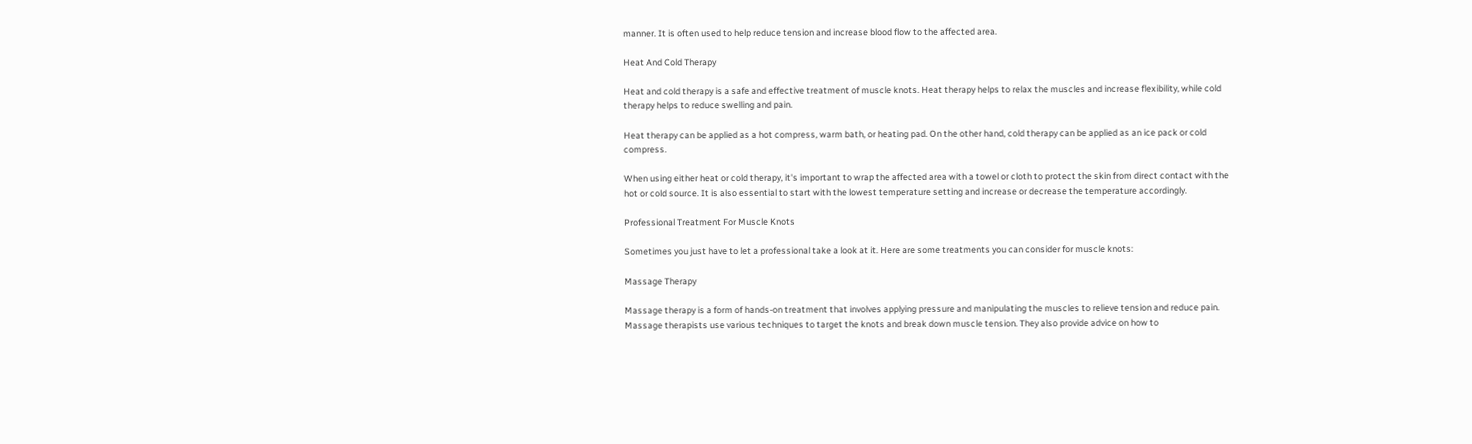manner. It is often used to help reduce tension and increase blood flow to the affected area.

Heat And Cold Therapy

Heat and cold therapy is a safe and effective treatment of muscle knots. Heat therapy helps to relax the muscles and increase flexibility, while cold therapy helps to reduce swelling and pain.

Heat therapy can be applied as a hot compress, warm bath, or heating pad. On the other hand, cold therapy can be applied as an ice pack or cold compress.

When using either heat or cold therapy, it's important to wrap the affected area with a towel or cloth to protect the skin from direct contact with the hot or cold source. It is also essential to start with the lowest temperature setting and increase or decrease the temperature accordingly.

Professional Treatment For Muscle Knots

Sometimes you just have to let a professional take a look at it. Here are some treatments you can consider for muscle knots:

Massage Therapy

Massage therapy is a form of hands-on treatment that involves applying pressure and manipulating the muscles to relieve tension and reduce pain. Massage therapists use various techniques to target the knots and break down muscle tension. They also provide advice on how to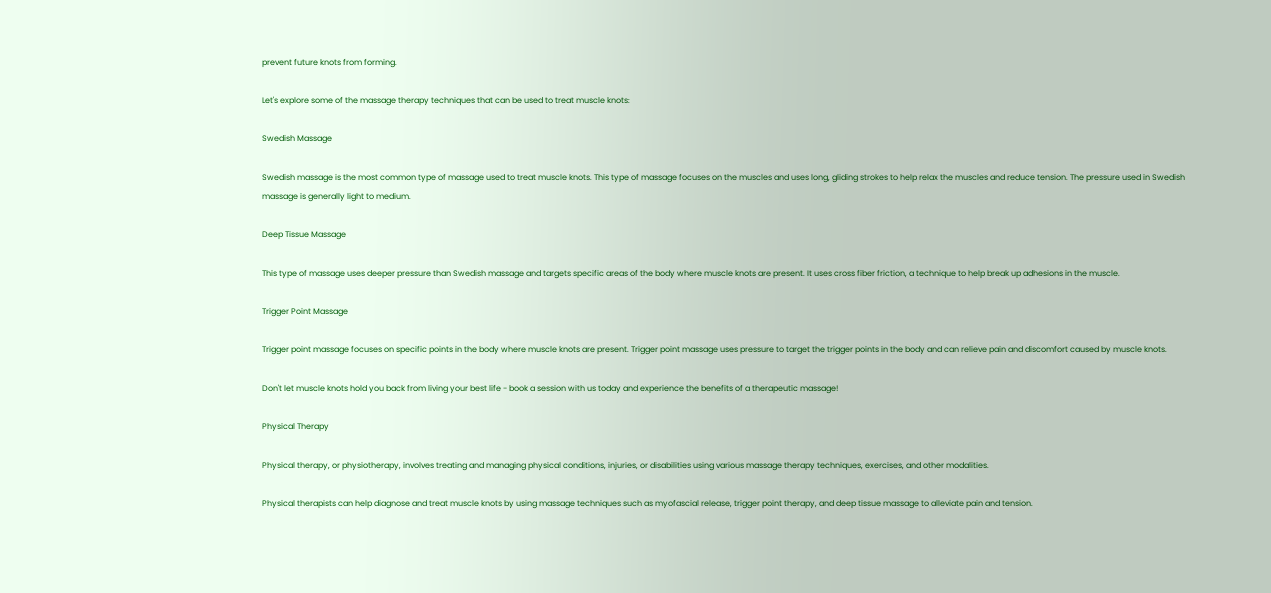prevent future knots from forming.

Let's explore some of the massage therapy techniques that can be used to treat muscle knots:

Swedish Massage

Swedish massage is the most common type of massage used to treat muscle knots. This type of massage focuses on the muscles and uses long, gliding strokes to help relax the muscles and reduce tension. The pressure used in Swedish massage is generally light to medium.

Deep Tissue Massage

This type of massage uses deeper pressure than Swedish massage and targets specific areas of the body where muscle knots are present. It uses cross fiber friction, a technique to help break up adhesions in the muscle.

Trigger Point Massage

Trigger point massage focuses on specific points in the body where muscle knots are present. Trigger point massage uses pressure to target the trigger points in the body and can relieve pain and discomfort caused by muscle knots.

Don't let muscle knots hold you back from living your best life - book a session with us today and experience the benefits of a therapeutic massage!

Physical Therapy

Physical therapy, or physiotherapy, involves treating and managing physical conditions, injuries, or disabilities using various massage therapy techniques, exercises, and other modalities.

Physical therapists can help diagnose and treat muscle knots by using massage techniques such as myofascial release, trigger point therapy, and deep tissue massage to alleviate pain and tension.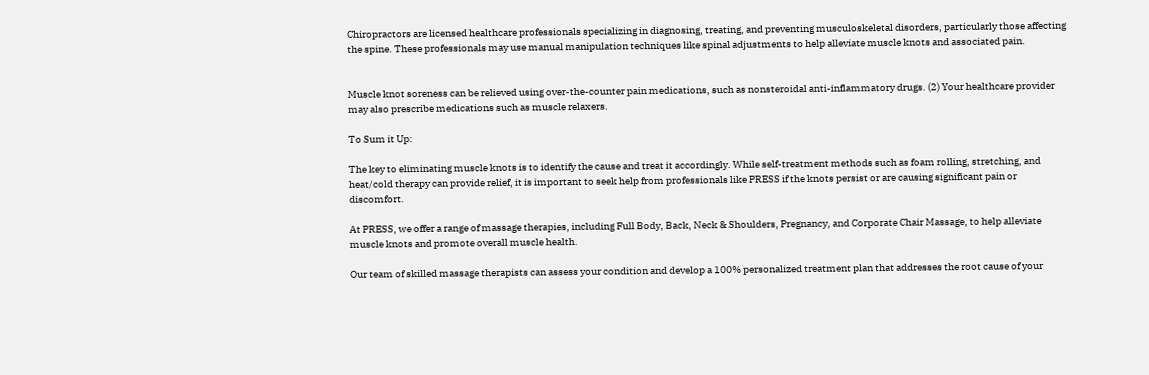Chiropractors are licensed healthcare professionals specializing in diagnosing, treating, and preventing musculoskeletal disorders, particularly those affecting the spine. These professionals may use manual manipulation techniques like spinal adjustments to help alleviate muscle knots and associated pain.


Muscle knot soreness can be relieved using over-the-counter pain medications, such as nonsteroidal anti-inflammatory drugs. (2) Your healthcare provider may also prescribe medications such as muscle relaxers.

To Sum it Up:

The key to eliminating muscle knots is to identify the cause and treat it accordingly. While self-treatment methods such as foam rolling, stretching, and heat/cold therapy can provide relief, it is important to seek help from professionals like PRESS if the knots persist or are causing significant pain or discomfort.

At PRESS, we offer a range of massage therapies, including Full Body, Back, Neck & Shoulders, Pregnancy, and Corporate Chair Massage, to help alleviate muscle knots and promote overall muscle health.

Our team of skilled massage therapists can assess your condition and develop a 100% personalized treatment plan that addresses the root cause of your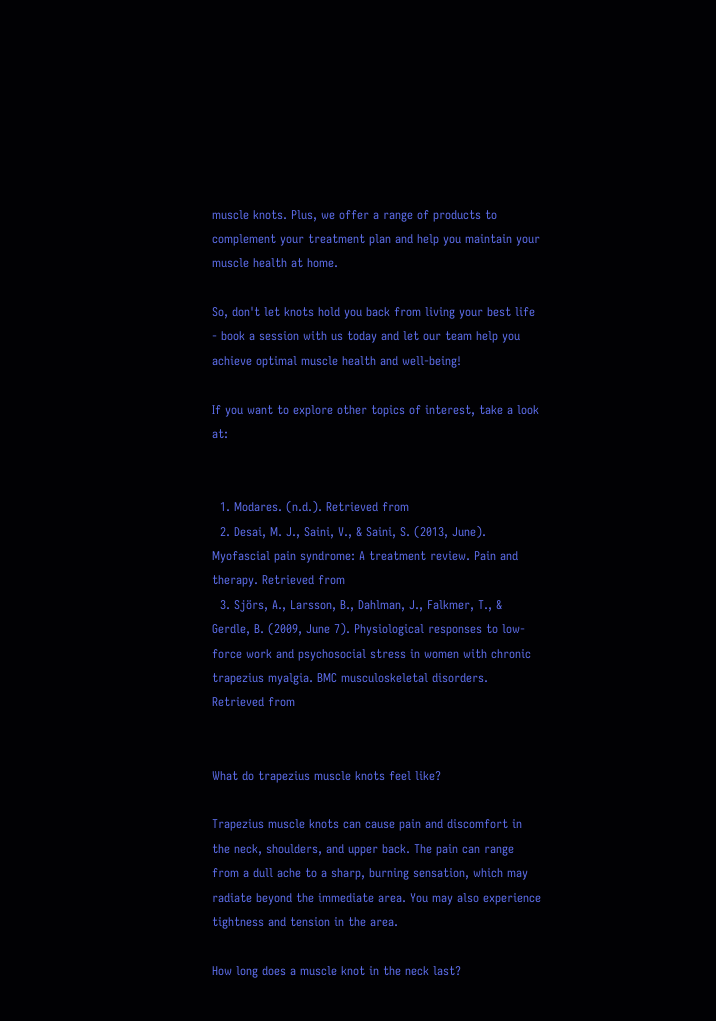muscle knots. Plus, we offer a range of products to complement your treatment plan and help you maintain your muscle health at home.

So, don't let knots hold you back from living your best life - book a session with us today and let our team help you achieve optimal muscle health and well-being!

If you want to explore other topics of interest, take a look at:


  1. Modares. (n.d.). Retrieved from
  2. Desai, M. J., Saini, V., & Saini, S. (2013, June). Myofascial pain syndrome: A treatment review. Pain and therapy. Retrieved from
  3. Sjörs, A., Larsson, B., Dahlman, J., Falkmer, T., & Gerdle, B. (2009, June 7). Physiological responses to low-force work and psychosocial stress in women with chronic trapezius myalgia. BMC musculoskeletal disorders. Retrieved from


What do trapezius muscle knots feel like?

Trapezius muscle knots can cause pain and discomfort in the neck, shoulders, and upper back. The pain can range from a dull ache to a sharp, burning sensation, which may radiate beyond the immediate area. You may also experience tightness and tension in the area.

How long does a muscle knot in the neck last?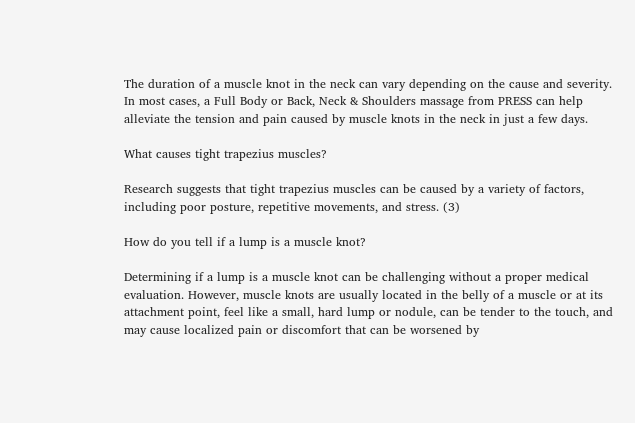The duration of a muscle knot in the neck can vary depending on the cause and severity. In most cases, a Full Body or Back, Neck & Shoulders massage from PRESS can help alleviate the tension and pain caused by muscle knots in the neck in just a few days.

What causes tight trapezius muscles?

Research suggests that tight trapezius muscles can be caused by a variety of factors, including poor posture, repetitive movements, and stress. (3)

How do you tell if a lump is a muscle knot?

Determining if a lump is a muscle knot can be challenging without a proper medical evaluation. However, muscle knots are usually located in the belly of a muscle or at its attachment point, feel like a small, hard lump or nodule, can be tender to the touch, and may cause localized pain or discomfort that can be worsened by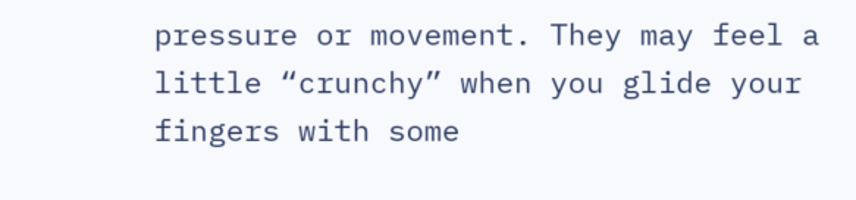pressure or movement. They may feel a little “crunchy” when you glide your fingers with some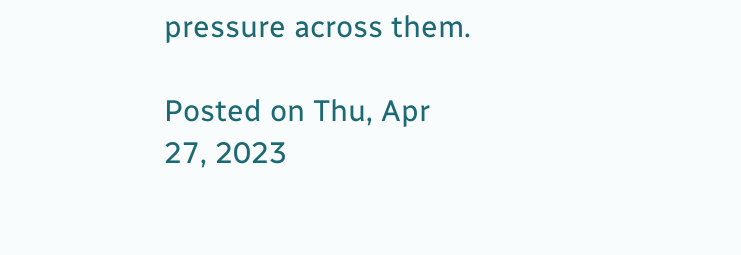pressure across them.

Posted on Thu, Apr 27, 2023